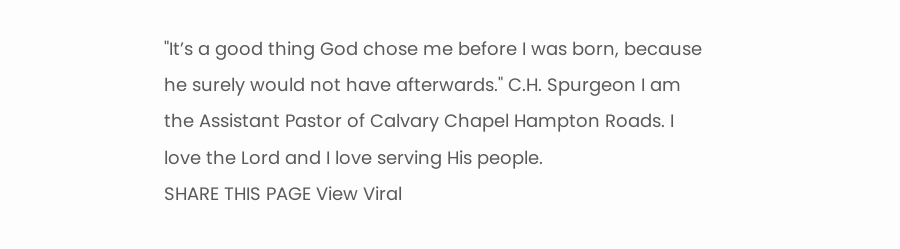"It’s a good thing God chose me before I was born, because he surely would not have afterwards." C.H. Spurgeon I am the Assistant Pastor of Calvary Chapel Hampton Roads. I love the Lord and I love serving His people.
SHARE THIS PAGE View Viral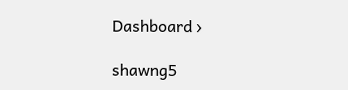Dashboard ›

shawng5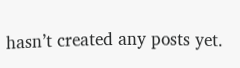hasn’t created any posts yet.